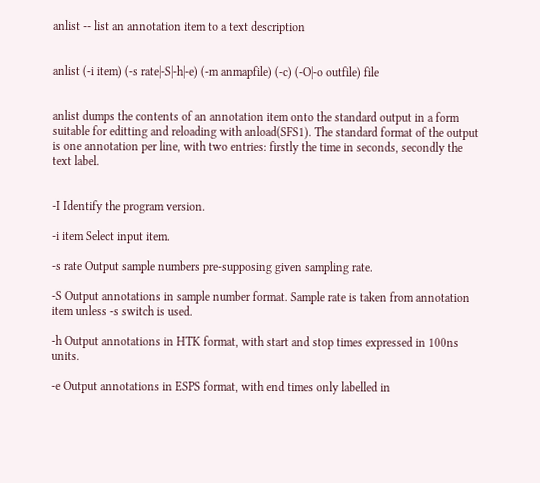anlist -- list an annotation item to a text description


anlist (-i item) (-s rate|-S|-h|-e) (-m anmapfile) (-c) (-O|-o outfile) file


anlist dumps the contents of an annotation item onto the standard output in a form suitable for editting and reloading with anload(SFS1). The standard format of the output is one annotation per line, with two entries: firstly the time in seconds, secondly the text label.


-I Identify the program version.

-i item Select input item.

-s rate Output sample numbers pre-supposing given sampling rate.

-S Output annotations in sample number format. Sample rate is taken from annotation item unless -s switch is used.

-h Output annotations in HTK format, with start and stop times expressed in 100ns units.

-e Output annotations in ESPS format, with end times only labelled in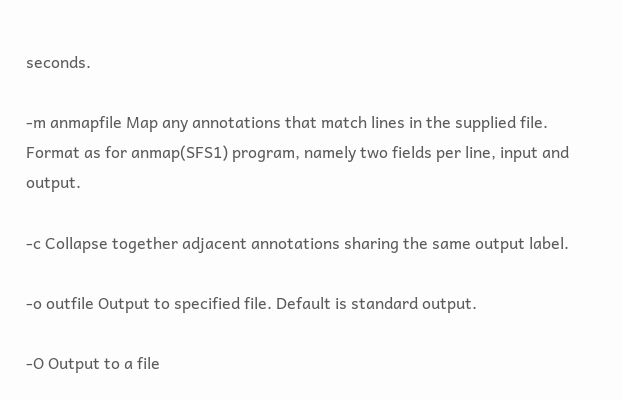seconds.

-m anmapfile Map any annotations that match lines in the supplied file. Format as for anmap(SFS1) program, namely two fields per line, input and output.

-c Collapse together adjacent annotations sharing the same output label.

-o outfile Output to specified file. Default is standard output.

-O Output to a file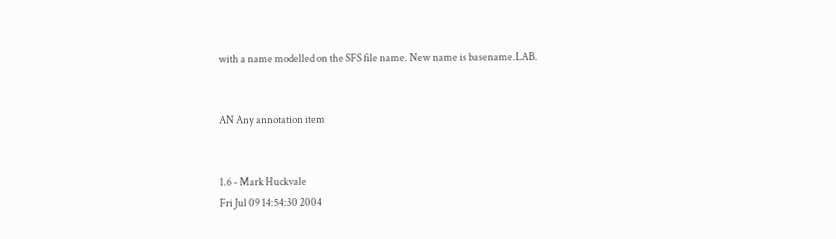with a name modelled on the SFS file name. New name is basename.LAB.


AN Any annotation item


1.6 - Mark Huckvale
Fri Jul 09 14:54:30 2004